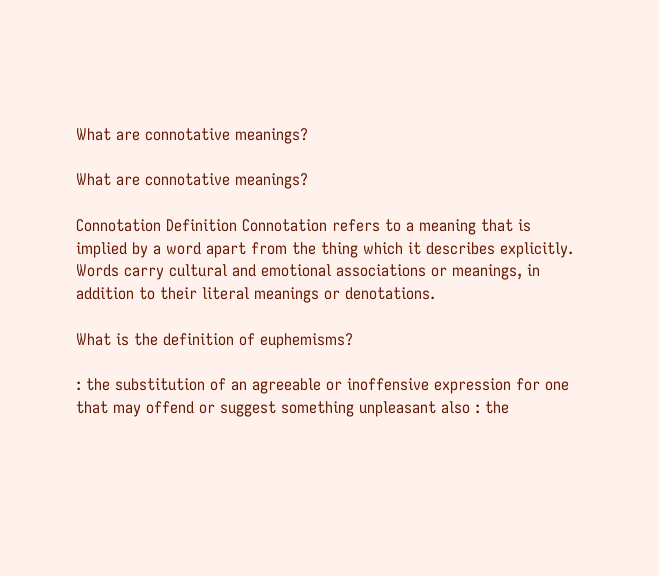What are connotative meanings?

What are connotative meanings?

Connotation Definition Connotation refers to a meaning that is implied by a word apart from the thing which it describes explicitly. Words carry cultural and emotional associations or meanings, in addition to their literal meanings or denotations.

What is the definition of euphemisms?

: the substitution of an agreeable or inoffensive expression for one that may offend or suggest something unpleasant also : the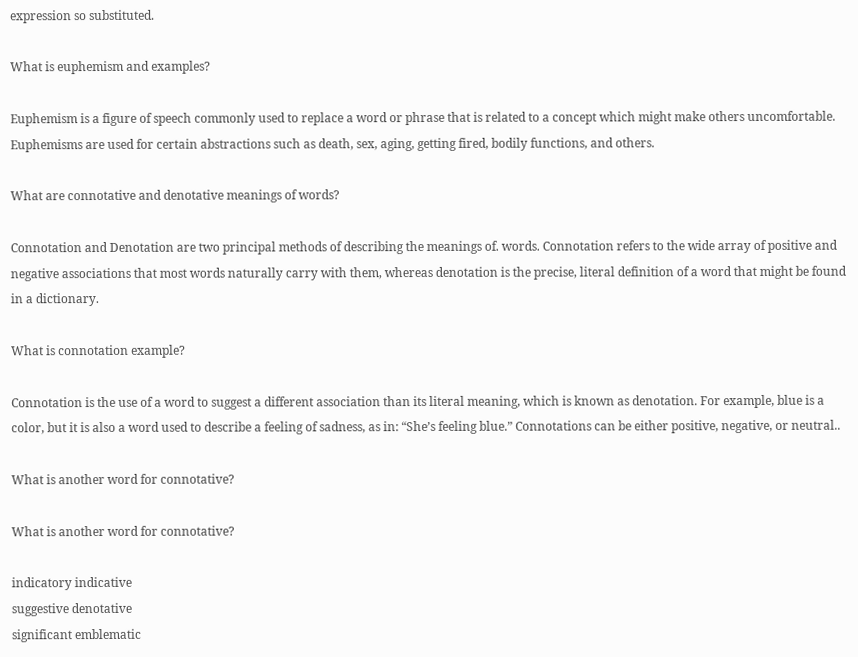expression so substituted.

What is euphemism and examples?

Euphemism is a figure of speech commonly used to replace a word or phrase that is related to a concept which might make others uncomfortable. Euphemisms are used for certain abstractions such as death, sex, aging, getting fired, bodily functions, and others.

What are connotative and denotative meanings of words?

Connotation and Denotation are two principal methods of describing the meanings of. words. Connotation refers to the wide array of positive and negative associations that most words naturally carry with them, whereas denotation is the precise, literal definition of a word that might be found in a dictionary.

What is connotation example?

Connotation is the use of a word to suggest a different association than its literal meaning, which is known as denotation. For example, blue is a color, but it is also a word used to describe a feeling of sadness, as in: “She’s feeling blue.” Connotations can be either positive, negative, or neutral..

What is another word for connotative?

What is another word for connotative?

indicatory indicative
suggestive denotative
significant emblematic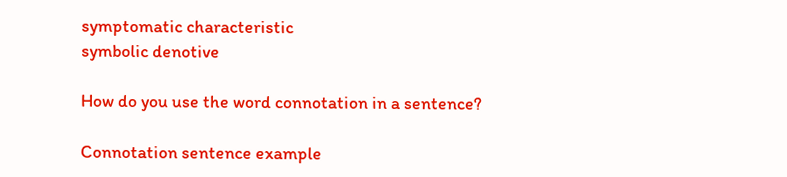symptomatic characteristic
symbolic denotive

How do you use the word connotation in a sentence?

Connotation sentence example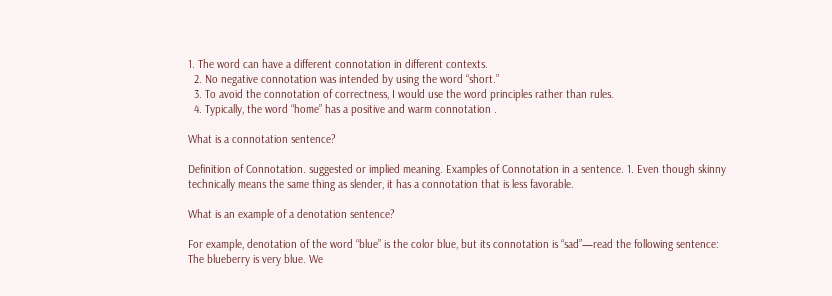1. The word can have a different connotation in different contexts.
  2. No negative connotation was intended by using the word “short.”
  3. To avoid the connotation of correctness, I would use the word principles rather than rules.
  4. Typically, the word “home” has a positive and warm connotation .

What is a connotation sentence?

Definition of Connotation. suggested or implied meaning. Examples of Connotation in a sentence. 1. Even though skinny technically means the same thing as slender, it has a connotation that is less favorable.

What is an example of a denotation sentence?

For example, denotation of the word “blue” is the color blue, but its connotation is “sad”—read the following sentence: The blueberry is very blue. We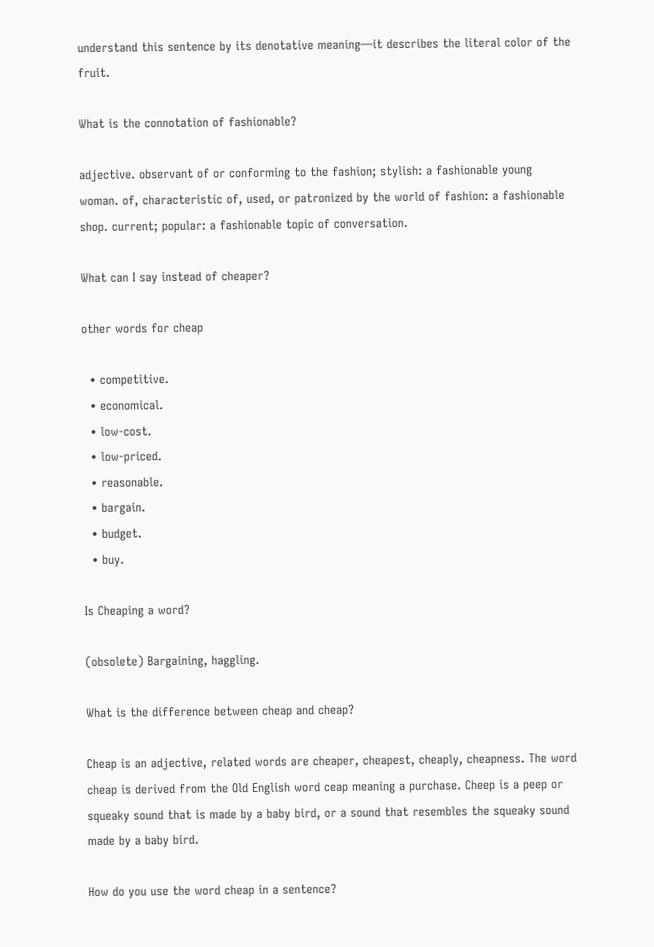understand this sentence by its denotative meaning—it describes the literal color of the fruit.

What is the connotation of fashionable?

adjective. observant of or conforming to the fashion; stylish: a fashionable young woman. of, characteristic of, used, or patronized by the world of fashion: a fashionable shop. current; popular: a fashionable topic of conversation.

What can I say instead of cheaper?

other words for cheap

  • competitive.
  • economical.
  • low-cost.
  • low-priced.
  • reasonable.
  • bargain.
  • budget.
  • buy.

Is Cheaping a word?

(obsolete) Bargaining, haggling.

What is the difference between cheap and cheap?

Cheap is an adjective, related words are cheaper, cheapest, cheaply, cheapness. The word cheap is derived from the Old English word ceap meaning a purchase. Cheep is a peep or squeaky sound that is made by a baby bird, or a sound that resembles the squeaky sound made by a baby bird.

How do you use the word cheap in a sentence?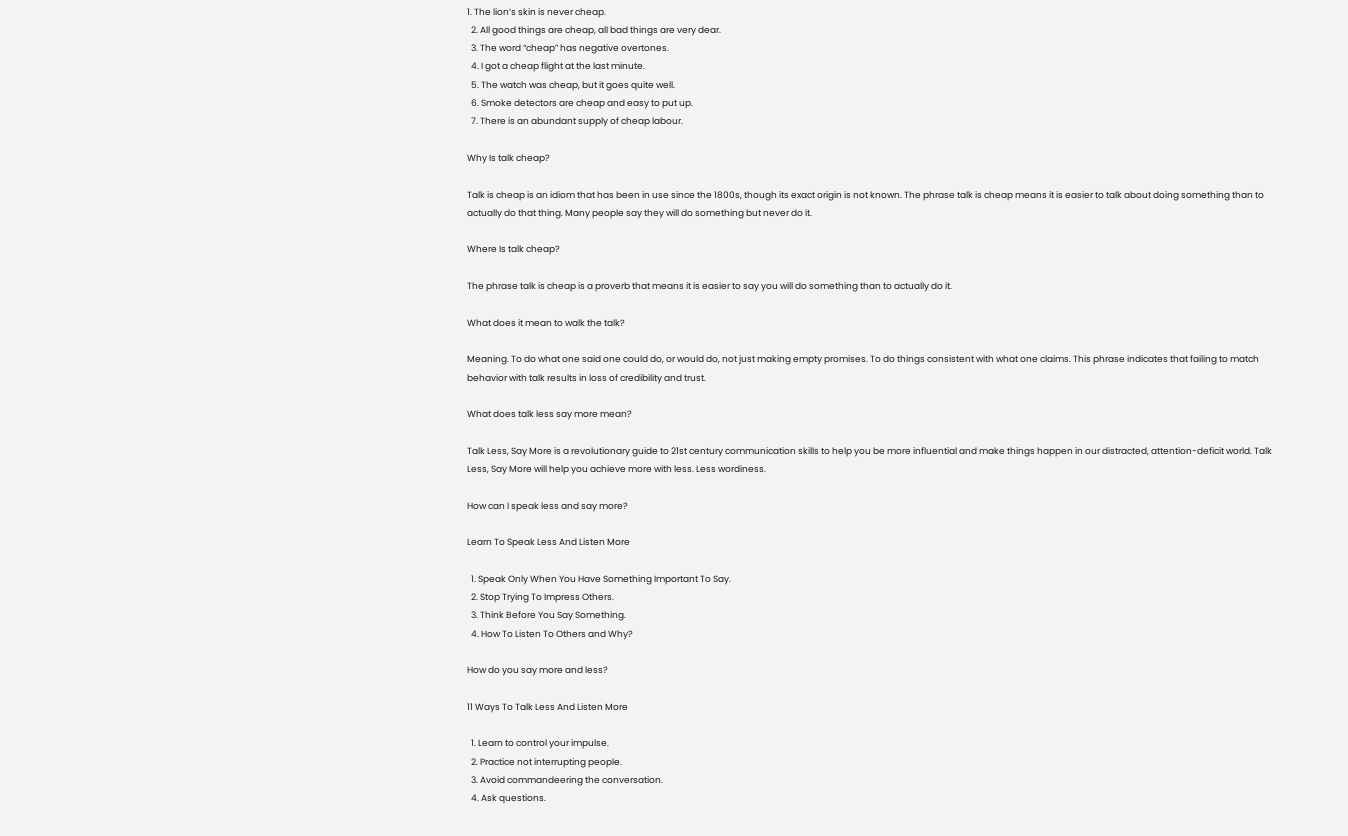1. The lion’s skin is never cheap.
  2. All good things are cheap, all bad things are very dear.
  3. The word “cheap” has negative overtones.
  4. I got a cheap flight at the last minute.
  5. The watch was cheap, but it goes quite well.
  6. Smoke detectors are cheap and easy to put up.
  7. There is an abundant supply of cheap labour.

Why Is talk cheap?

Talk is cheap is an idiom that has been in use since the 1800s, though its exact origin is not known. The phrase talk is cheap means it is easier to talk about doing something than to actually do that thing. Many people say they will do something but never do it.

Where Is talk cheap?

The phrase talk is cheap is a proverb that means it is easier to say you will do something than to actually do it.

What does it mean to walk the talk?

Meaning. To do what one said one could do, or would do, not just making empty promises. To do things consistent with what one claims. This phrase indicates that failing to match behavior with talk results in loss of credibility and trust.

What does talk less say more mean?

Talk Less, Say More is a revolutionary guide to 21st century communication skills to help you be more influential and make things happen in our distracted, attention-deficit world. Talk Less, Say More will help you achieve more with less. Less wordiness.

How can I speak less and say more?

Learn To Speak Less And Listen More

  1. Speak Only When You Have Something Important To Say.
  2. Stop Trying To Impress Others.
  3. Think Before You Say Something.
  4. How To Listen To Others and Why?

How do you say more and less?

11 Ways To Talk Less And Listen More

  1. Learn to control your impulse.
  2. Practice not interrupting people.
  3. Avoid commandeering the conversation.
  4. Ask questions.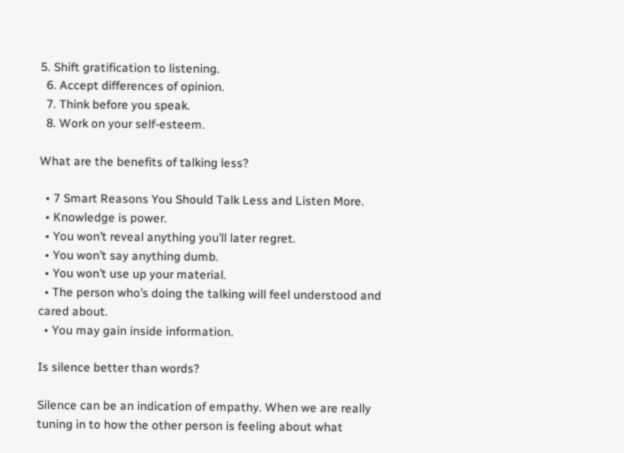5. Shift gratification to listening.
  6. Accept differences of opinion.
  7. Think before you speak.
  8. Work on your self-esteem.

What are the benefits of talking less?

  • 7 Smart Reasons You Should Talk Less and Listen More.
  • Knowledge is power.
  • You won’t reveal anything you’ll later regret.
  • You won’t say anything dumb.
  • You won’t use up your material.
  • The person who’s doing the talking will feel understood and cared about.
  • You may gain inside information.

Is silence better than words?

Silence can be an indication of empathy. When we are really tuning in to how the other person is feeling about what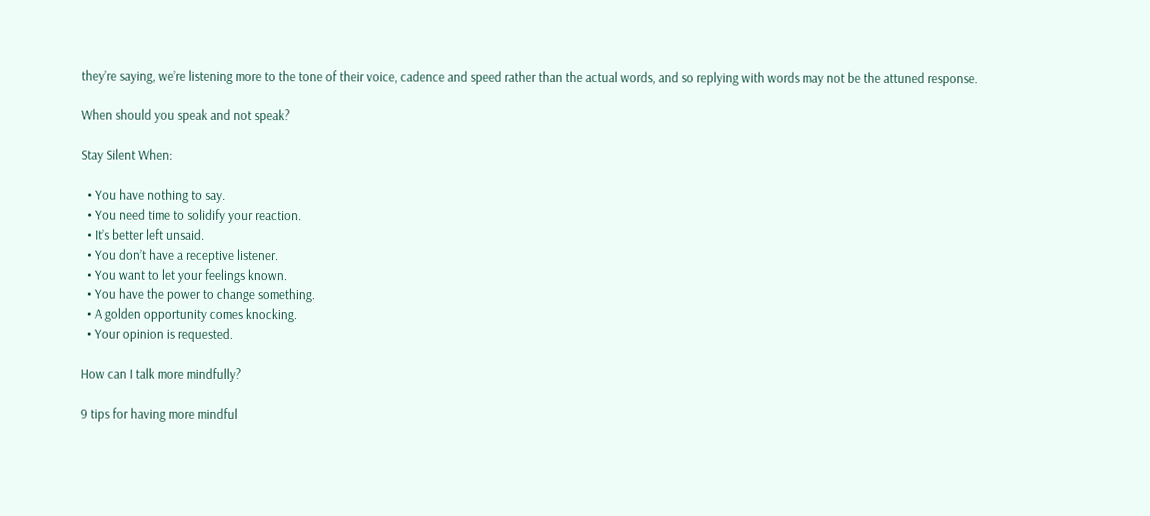they’re saying, we’re listening more to the tone of their voice, cadence and speed rather than the actual words, and so replying with words may not be the attuned response.

When should you speak and not speak?

Stay Silent When:

  • You have nothing to say.
  • You need time to solidify your reaction.
  • It’s better left unsaid.
  • You don’t have a receptive listener.
  • You want to let your feelings known.
  • You have the power to change something.
  • A golden opportunity comes knocking.
  • Your opinion is requested.

How can I talk more mindfully?

9 tips for having more mindful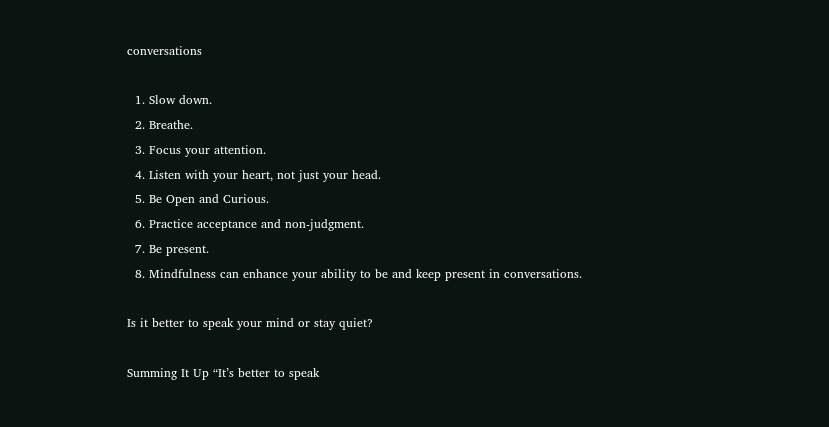conversations

  1. Slow down.
  2. Breathe.
  3. Focus your attention.
  4. Listen with your heart, not just your head.
  5. Be Open and Curious.
  6. Practice acceptance and non-judgment.
  7. Be present.
  8. Mindfulness can enhance your ability to be and keep present in conversations.

Is it better to speak your mind or stay quiet?

Summing It Up “It’s better to speak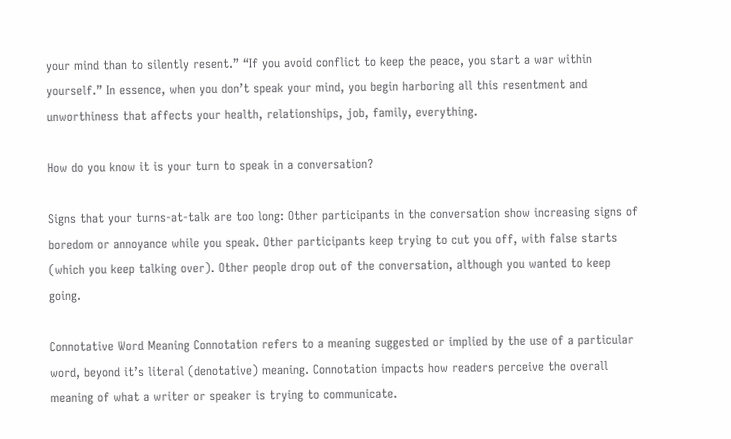your mind than to silently resent.” “If you avoid conflict to keep the peace, you start a war within yourself.” In essence, when you don’t speak your mind, you begin harboring all this resentment and unworthiness that affects your health, relationships, job, family, everything.

How do you know it is your turn to speak in a conversation?

Signs that your turns-at-talk are too long: Other participants in the conversation show increasing signs of boredom or annoyance while you speak. Other participants keep trying to cut you off, with false starts (which you keep talking over). Other people drop out of the conversation, although you wanted to keep going.

Connotative Word Meaning Connotation refers to a meaning suggested or implied by the use of a particular word, beyond it’s literal (denotative) meaning. Connotation impacts how readers perceive the overall meaning of what a writer or speaker is trying to communicate.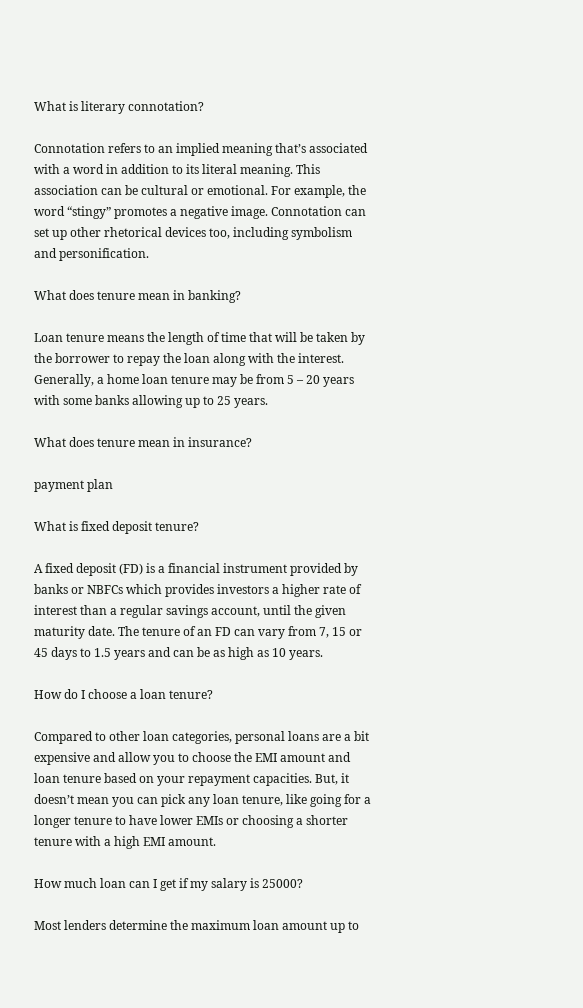What is literary connotation?

Connotation refers to an implied meaning that’s associated with a word in addition to its literal meaning. This association can be cultural or emotional. For example, the word “stingy” promotes a negative image. Connotation can set up other rhetorical devices too, including symbolism and personification.

What does tenure mean in banking?

Loan tenure means the length of time that will be taken by the borrower to repay the loan along with the interest. Generally, a home loan tenure may be from 5 – 20 years with some banks allowing up to 25 years.

What does tenure mean in insurance?

payment plan

What is fixed deposit tenure?

A fixed deposit (FD) is a financial instrument provided by banks or NBFCs which provides investors a higher rate of interest than a regular savings account, until the given maturity date. The tenure of an FD can vary from 7, 15 or 45 days to 1.5 years and can be as high as 10 years.

How do I choose a loan tenure?

Compared to other loan categories, personal loans are a bit expensive and allow you to choose the EMI amount and loan tenure based on your repayment capacities. But, it doesn’t mean you can pick any loan tenure, like going for a longer tenure to have lower EMIs or choosing a shorter tenure with a high EMI amount.

How much loan can I get if my salary is 25000?

Most lenders determine the maximum loan amount up to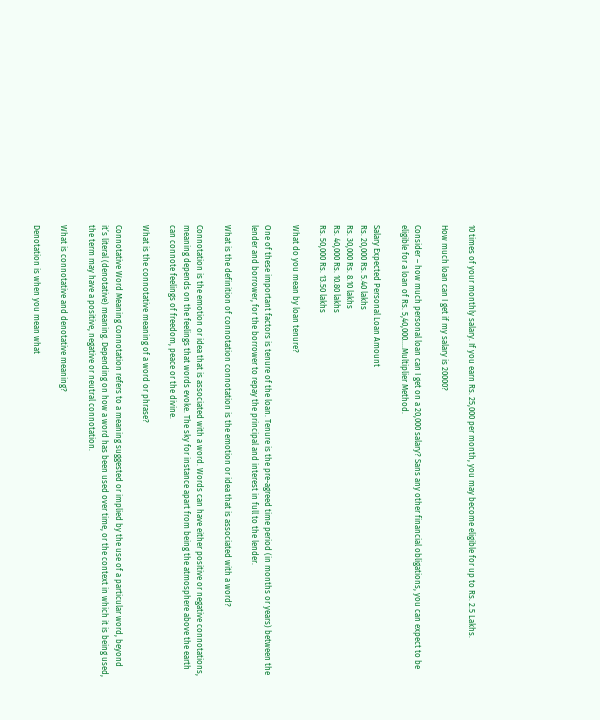10 times of your monthly salary. If you earn Rs. 25,000 per month, you may become eligible for up to Rs. 2.5 Lakhs.

How much loan can I get if my salary is 20000?

Consider – how much personal loan can I get on a 20,000 salary? Sans any other financial obligations, you can expect to be eligible for a loan of Rs. 5,40,000….Multiplier Method.

Salary Expected Personal Loan Amount
Rs. 20,000 Rs. 5.40 lakhs
Rs. 30,000 Rs. 8.10 lakhs
Rs. 40,000 Rs. 10.80 lakhs
Rs. 50,000 Rs. 13.50 lakhs

What do you mean by loan tenure?

One of these important factors is tenure of the loan. Tenure is the pre-agreed time period (in months or years) between the lender and borrower, for the borrower to repay the principal and interest in full to the lender.

What is the definition of connotation connotation is the emotion or idea that is associated with a word?

Connotation is the emotion or idea that is associated with a word. Words can have either positive or negative connotations, meaning depends on the feelings that words evoke. The sky for instance apart from being the atmosphere above the earth can connote feelings of freedom, peace or the divine.

What is the connotative meaning of a word or phrase?

Connotative Word Meaning Connotation refers to a meaning suggested or implied by the use of a particular word, beyond it’s literal (denotative) meaning. Depending on how a word has been used over time, or the context in which it is being used, the term may have a positive, negative or neutral connotation.

What is connotative and denotative meaning?

Denotation is when you mean what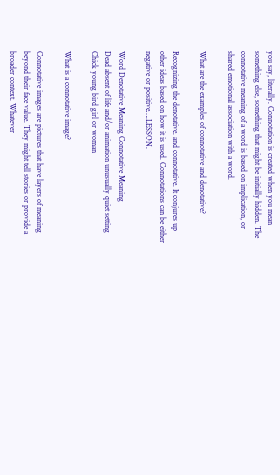you say, literally. Connotation is created when you mean something else, something that might be initially hidden. The connotative meaning of a word is based on implication, or shared emotional association with a word.

What are the examples of connotative and denotative?

Recognizing the denotative. and connotative. It conjures up other ideas based on how it is used. Connotations can be either negative or positive….LESSON.

Word Denotative Meaning Connotative Meaning
Dead absent of life and/or animation unusually quiet setting
Chick young bird girl or woman

What is a connotative image?

Connotative images are pictures that have layers of meaning beyond their face value. They might tell stories or provide a broader context. Whatever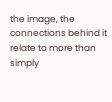the image, the connections behind it relate to more than simply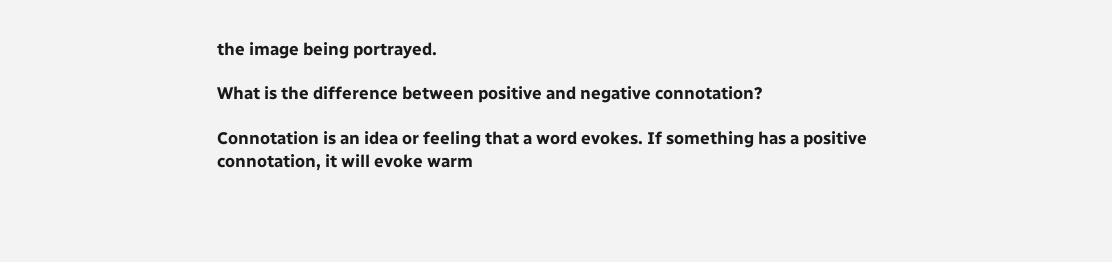the image being portrayed.

What is the difference between positive and negative connotation?

Connotation is an idea or feeling that a word evokes. If something has a positive connotation, it will evoke warm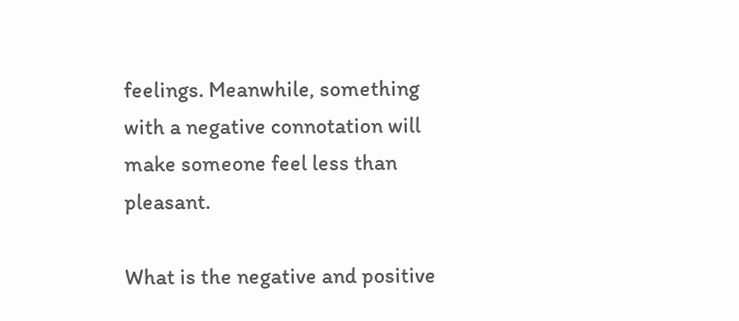feelings. Meanwhile, something with a negative connotation will make someone feel less than pleasant.

What is the negative and positive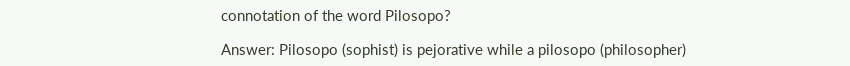connotation of the word Pilosopo?

Answer: Pilosopo (sophist) is pejorative while a pilosopo (philosopher)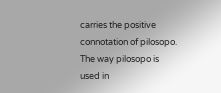carries the positive connotation of pilosopo. The way pilosopo is used in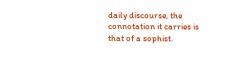daily discourse, the connotation it carries is that of a sophist.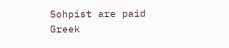Sohpist are paid Greek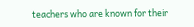teachers who are known for their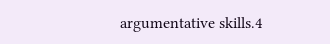argumentative skills.4